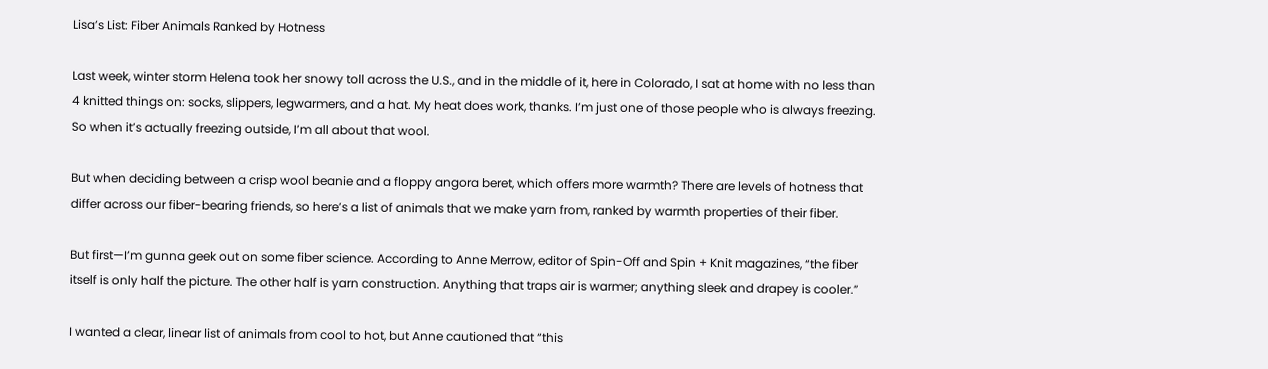Lisa’s List: Fiber Animals Ranked by Hotness

Last week, winter storm Helena took her snowy toll across the U.S., and in the middle of it, here in Colorado, I sat at home with no less than 4 knitted things on: socks, slippers, legwarmers, and a hat. My heat does work, thanks. I’m just one of those people who is always freezing. So when it’s actually freezing outside, I’m all about that wool.

But when deciding between a crisp wool beanie and a floppy angora beret, which offers more warmth? There are levels of hotness that differ across our fiber-bearing friends, so here’s a list of animals that we make yarn from, ranked by warmth properties of their fiber.

But first—I’m gunna geek out on some fiber science. According to Anne Merrow, editor of Spin-Off and Spin + Knit magazines, “the fiber itself is only half the picture. The other half is yarn construction. Anything that traps air is warmer; anything sleek and drapey is cooler.”

I wanted a clear, linear list of animals from cool to hot, but Anne cautioned that “this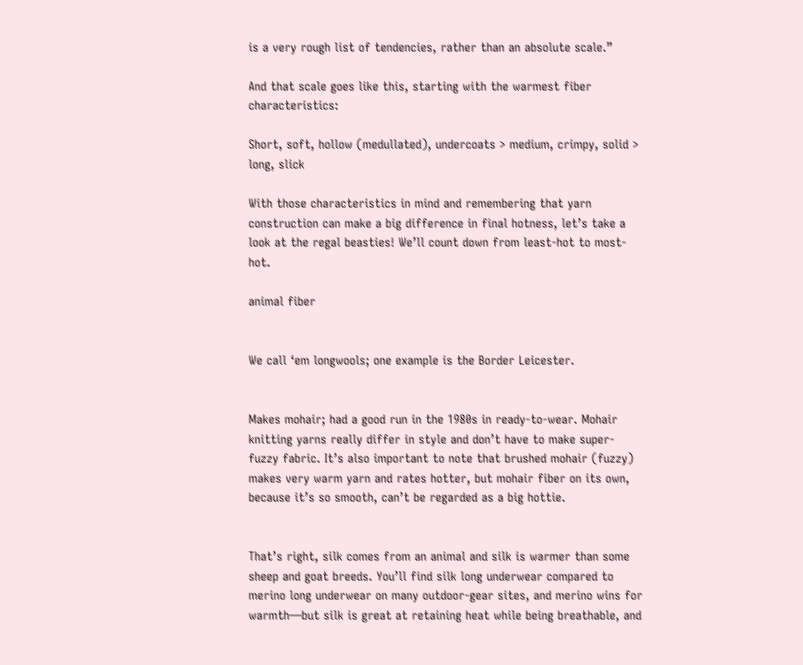is a very rough list of tendencies, rather than an absolute scale.”

And that scale goes like this, starting with the warmest fiber characteristics:

Short, soft, hollow (medullated), undercoats > medium, crimpy, solid > long, slick

With those characteristics in mind and remembering that yarn construction can make a big difference in final hotness, let’s take a look at the regal beasties! We’ll count down from least-hot to most-hot.

animal fiber


We call ‘em longwools; one example is the Border Leicester.


Makes mohair; had a good run in the 1980s in ready-to-wear. Mohair knitting yarns really differ in style and don’t have to make super-fuzzy fabric. It’s also important to note that brushed mohair (fuzzy) makes very warm yarn and rates hotter, but mohair fiber on its own, because it’s so smooth, can’t be regarded as a big hottie.


That’s right, silk comes from an animal and silk is warmer than some sheep and goat breeds. You’ll find silk long underwear compared to merino long underwear on many outdoor-gear sites, and merino wins for warmth—but silk is great at retaining heat while being breathable, and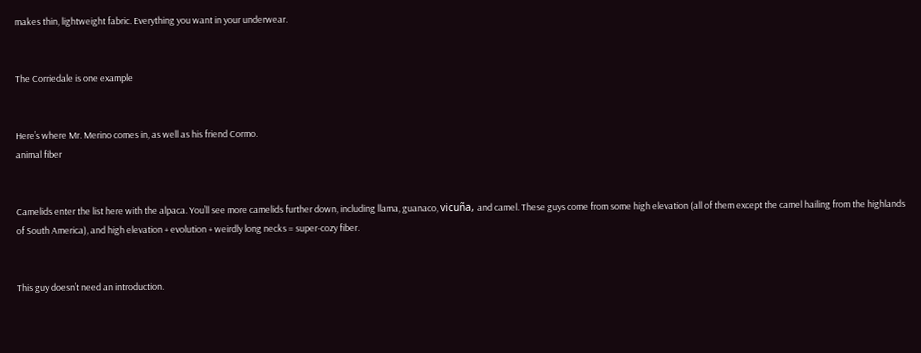makes thin, lightweight fabric. Everything you want in your underwear.


The Corriedale is one example


Here’s where Mr. Merino comes in, as well as his friend Cormo.
animal fiber


Camelids enter the list here with the alpaca. You’ll see more camelids further down, including llama, guanaco, vicuña, and camel. These guys come from some high elevation (all of them except the camel hailing from the highlands of South America), and high elevation + evolution + weirdly long necks = super-cozy fiber.


This guy doesn’t need an introduction.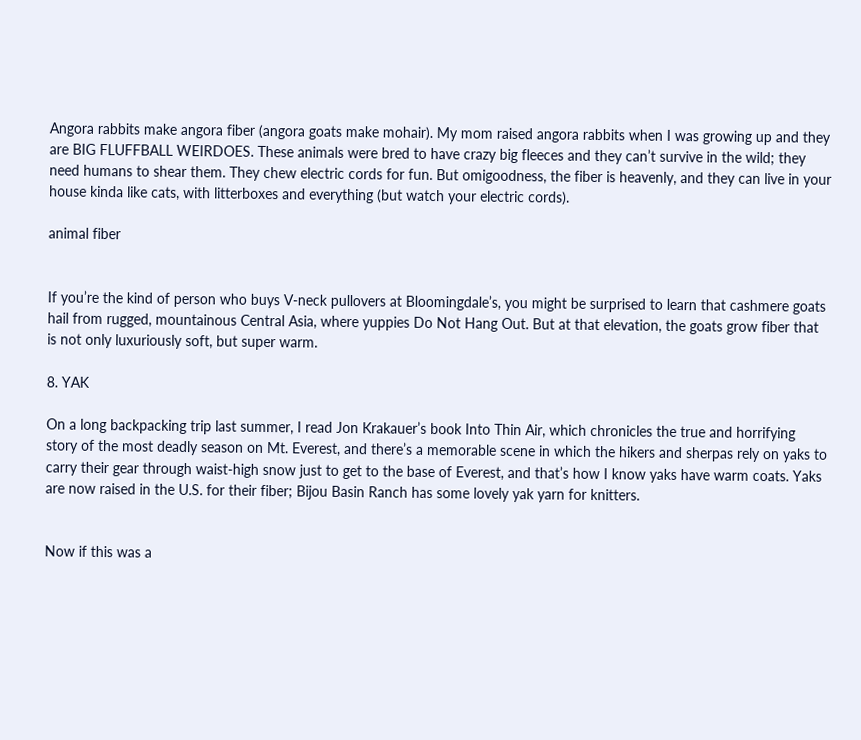Angora rabbits make angora fiber (angora goats make mohair). My mom raised angora rabbits when I was growing up and they are BIG FLUFFBALL WEIRDOES. These animals were bred to have crazy big fleeces and they can’t survive in the wild; they need humans to shear them. They chew electric cords for fun. But omigoodness, the fiber is heavenly, and they can live in your house kinda like cats, with litterboxes and everything (but watch your electric cords).

animal fiber


If you’re the kind of person who buys V-neck pullovers at Bloomingdale’s, you might be surprised to learn that cashmere goats hail from rugged, mountainous Central Asia, where yuppies Do Not Hang Out. But at that elevation, the goats grow fiber that is not only luxuriously soft, but super warm.

8. YAK

On a long backpacking trip last summer, I read Jon Krakauer’s book Into Thin Air, which chronicles the true and horrifying story of the most deadly season on Mt. Everest, and there’s a memorable scene in which the hikers and sherpas rely on yaks to carry their gear through waist-high snow just to get to the base of Everest, and that’s how I know yaks have warm coats. Yaks are now raised in the U.S. for their fiber; Bijou Basin Ranch has some lovely yak yarn for knitters.


Now if this was a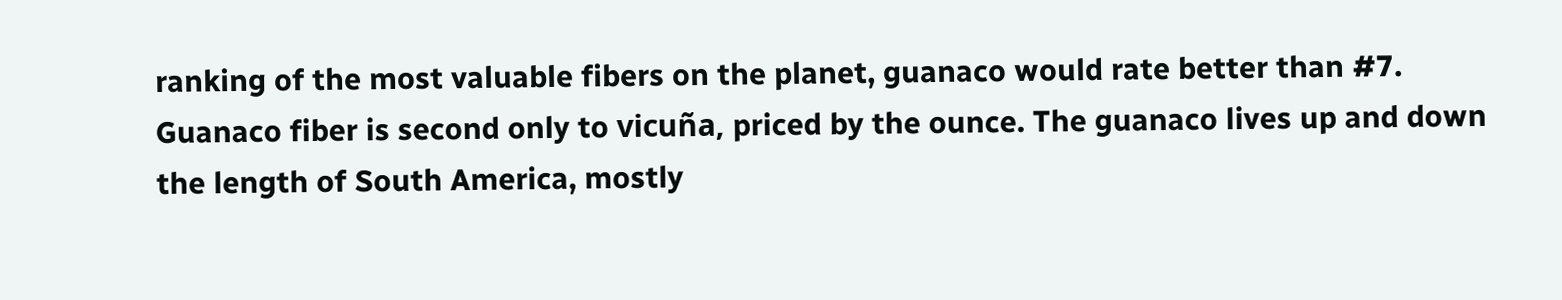ranking of the most valuable fibers on the planet, guanaco would rate better than #7. Guanaco fiber is second only to vicuña, priced by the ounce. The guanaco lives up and down the length of South America, mostly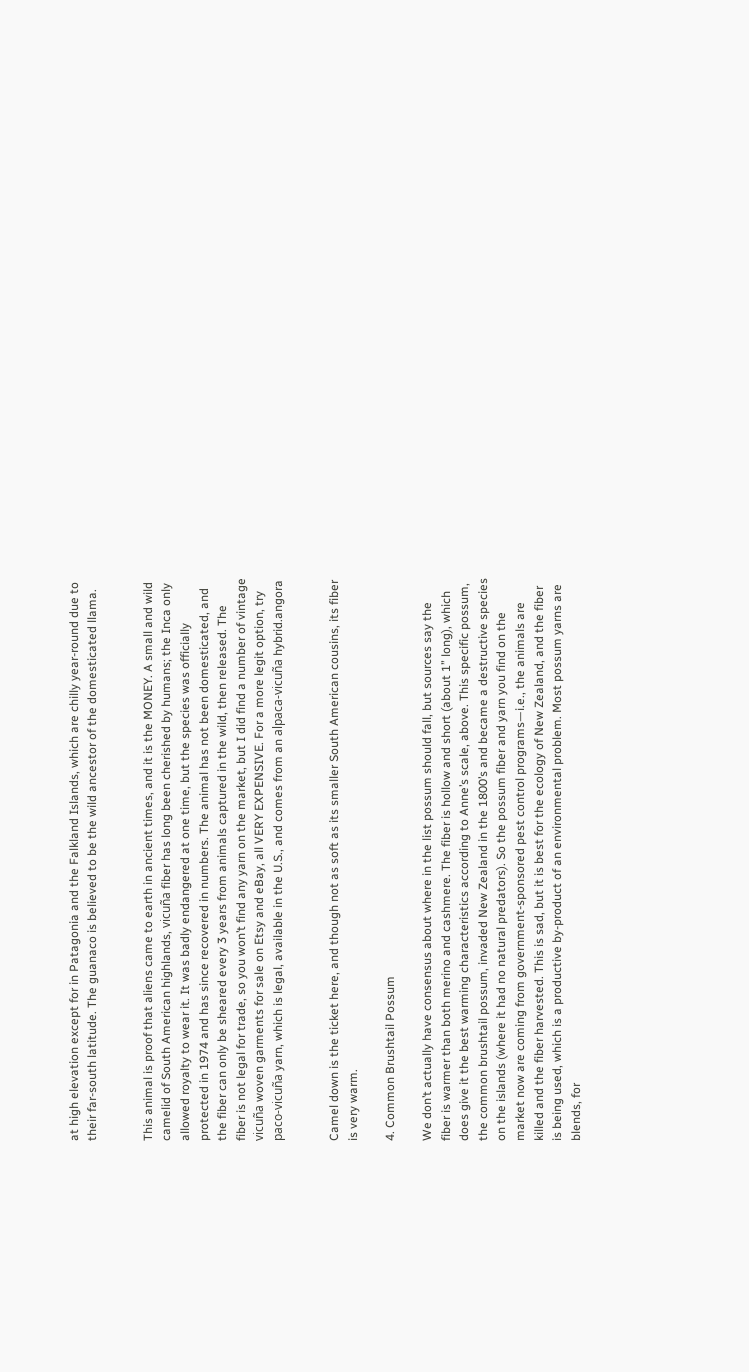at high elevation except for in Patagonia and the Falkland Islands, which are chilly year-round due to their far-south latitude. The guanaco is believed to be the wild ancestor of the domesticated llama.


This animal is proof that aliens came to earth in ancient times, and it is the MONEY. A small and wild camelid of South American highlands, vicuña fiber has long been cherished by humans; the Inca only allowed royalty to wear it. It was badly endangered at one time, but the species was officially protected in 1974 and has since recovered in numbers. The animal has not been domesticated, and the fiber can only be sheared every 3 years from animals captured in the wild, then released. The fiber is not legal for trade, so you won’t find any yarn on the market, but I did find a number of vintage vicuña woven garments for sale on Etsy and eBay, all VERY EXPENSIVE. For a more legit option, try paco-vicuña yarn, which is legal, available in the U.S., and comes from an alpaca-vicuña hybrid.angora


Camel down is the ticket here, and though not as soft as its smaller South American cousins, its fiber is very warm.

4. Common Brushtail Possum

We don’t actually have consensus about where in the list possum should fall, but sources say the fiber is warmer than both merino and cashmere. The fiber is hollow and short (about 1” long), which does give it the best warming characteristics according to Anne’s scale, above. This specific possum, the common brushtail possum, invaded New Zealand in the 1800’s and became a destructive species on the islands (where it had no natural predators). So the possum fiber and yarn you find on the market now are coming from government-sponsored pest control programs—i.e., the animals are killed and the fiber harvested. This is sad, but it is best for the ecology of New Zealand, and the fiber is being used, which is a productive by-product of an environmental problem. Most possum yarns are blends, for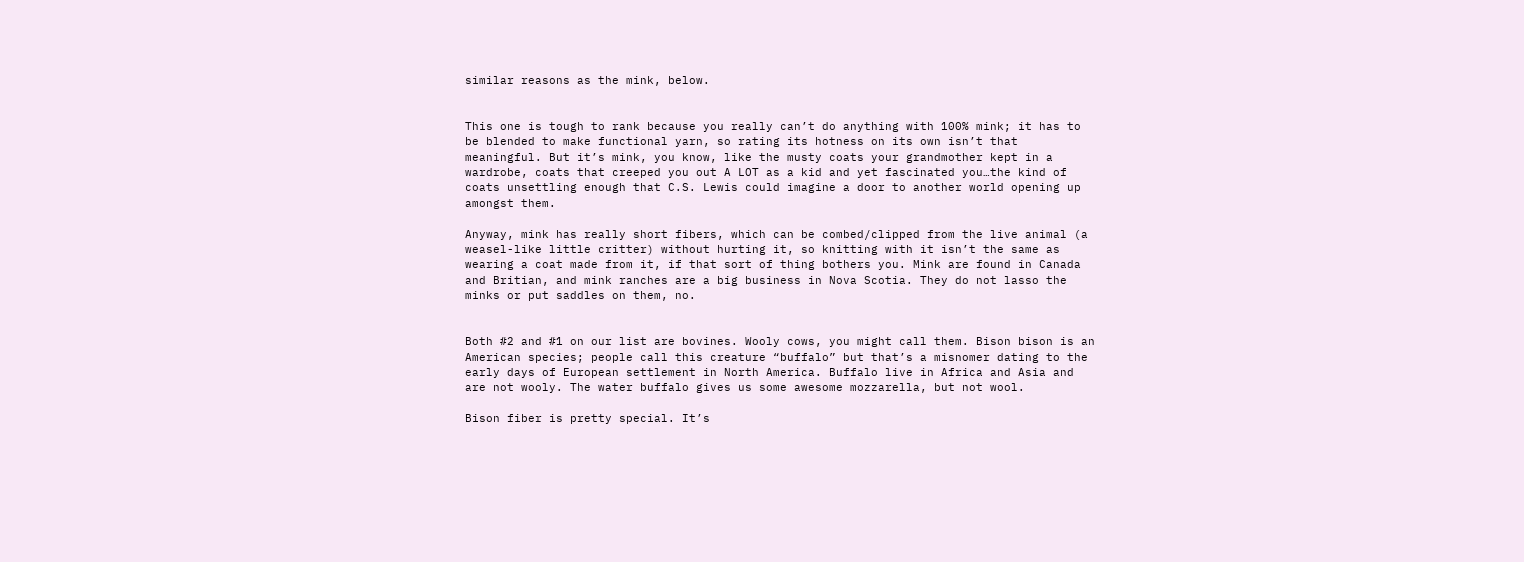similar reasons as the mink, below.


This one is tough to rank because you really can’t do anything with 100% mink; it has to be blended to make functional yarn, so rating its hotness on its own isn’t that meaningful. But it’s mink, you know, like the musty coats your grandmother kept in a wardrobe, coats that creeped you out A LOT as a kid and yet fascinated you…the kind of coats unsettling enough that C.S. Lewis could imagine a door to another world opening up amongst them.

Anyway, mink has really short fibers, which can be combed/clipped from the live animal (a weasel-like little critter) without hurting it, so knitting with it isn’t the same as wearing a coat made from it, if that sort of thing bothers you. Mink are found in Canada and Britian, and mink ranches are a big business in Nova Scotia. They do not lasso the minks or put saddles on them, no.


Both #2 and #1 on our list are bovines. Wooly cows, you might call them. Bison bison is an American species; people call this creature “buffalo” but that’s a misnomer dating to the early days of European settlement in North America. Buffalo live in Africa and Asia and are not wooly. The water buffalo gives us some awesome mozzarella, but not wool.

Bison fiber is pretty special. It’s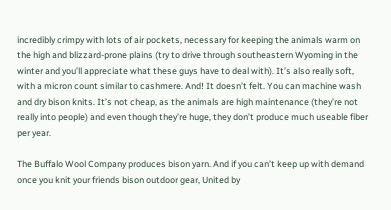incredibly crimpy with lots of air pockets, necessary for keeping the animals warm on the high and blizzard-prone plains (try to drive through southeastern Wyoming in the winter and you’ll appreciate what these guys have to deal with). It’s also really soft, with a micron count similar to cashmere. And! It doesn’t felt. You can machine wash and dry bison knits. It’s not cheap, as the animals are high maintenance (they’re not really into people) and even though they’re huge, they don’t produce much useable fiber per year.

The Buffalo Wool Company produces bison yarn. And if you can’t keep up with demand once you knit your friends bison outdoor gear, United by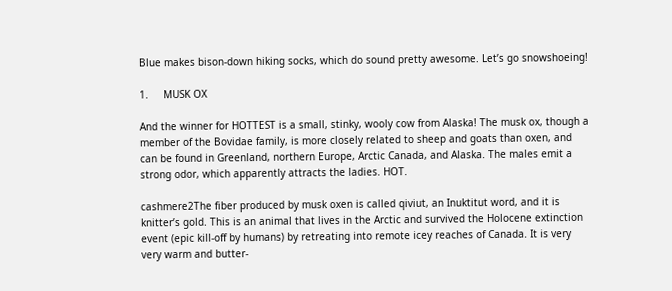Blue makes bison-down hiking socks, which do sound pretty awesome. Let’s go snowshoeing!

1.     MUSK OX

And the winner for HOTTEST is a small, stinky, wooly cow from Alaska! The musk ox, though a member of the Bovidae family, is more closely related to sheep and goats than oxen, and can be found in Greenland, northern Europe, Arctic Canada, and Alaska. The males emit a strong odor, which apparently attracts the ladies. HOT.

cashmere2The fiber produced by musk oxen is called qiviut, an Inuktitut word, and it is knitter’s gold. This is an animal that lives in the Arctic and survived the Holocene extinction event (epic kill-off by humans) by retreating into remote icey reaches of Canada. It is very very warm and butter-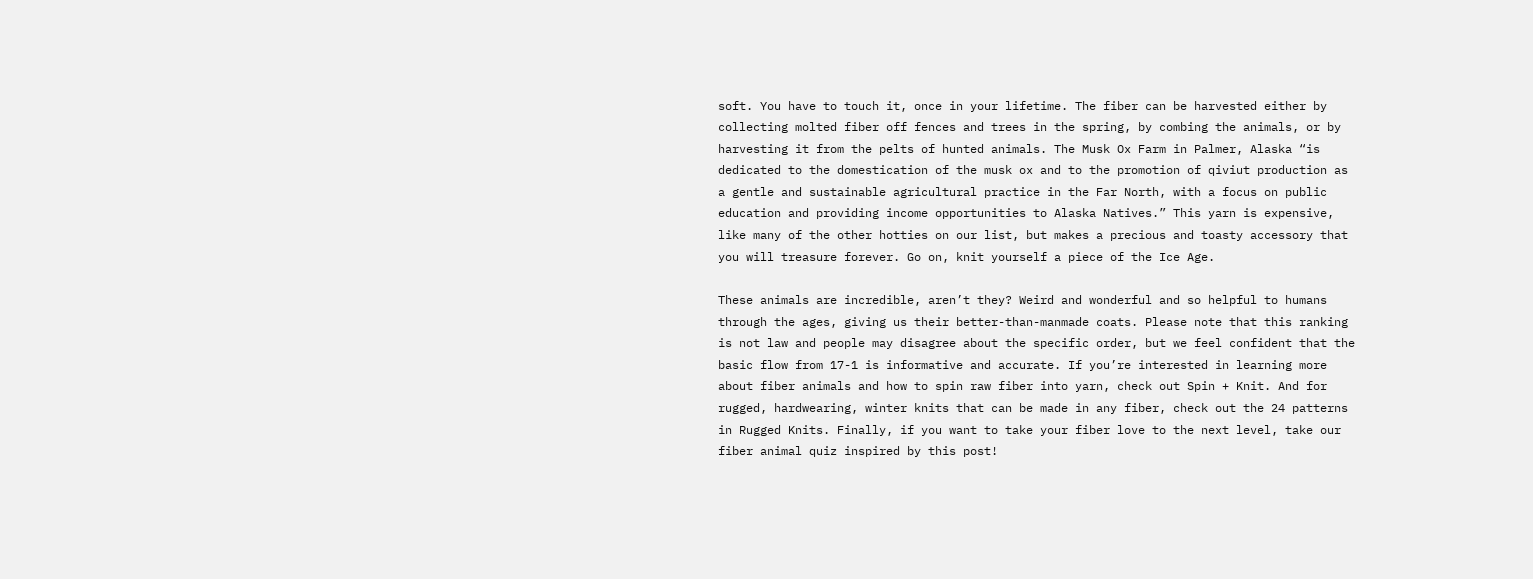soft. You have to touch it, once in your lifetime. The fiber can be harvested either by collecting molted fiber off fences and trees in the spring, by combing the animals, or by harvesting it from the pelts of hunted animals. The Musk Ox Farm in Palmer, Alaska “is dedicated to the domestication of the musk ox and to the promotion of qiviut production as a gentle and sustainable agricultural practice in the Far North, with a focus on public education and providing income opportunities to Alaska Natives.” This yarn is expensive, like many of the other hotties on our list, but makes a precious and toasty accessory that you will treasure forever. Go on, knit yourself a piece of the Ice Age.

These animals are incredible, aren’t they? Weird and wonderful and so helpful to humans through the ages, giving us their better-than-manmade coats. Please note that this ranking is not law and people may disagree about the specific order, but we feel confident that the basic flow from 17-1 is informative and accurate. If you’re interested in learning more about fiber animals and how to spin raw fiber into yarn, check out Spin + Knit. And for rugged, hardwearing, winter knits that can be made in any fiber, check out the 24 patterns in Rugged Knits. Finally, if you want to take your fiber love to the next level, take our fiber animal quiz inspired by this post!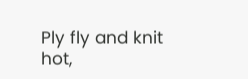Ply fly and knit hot,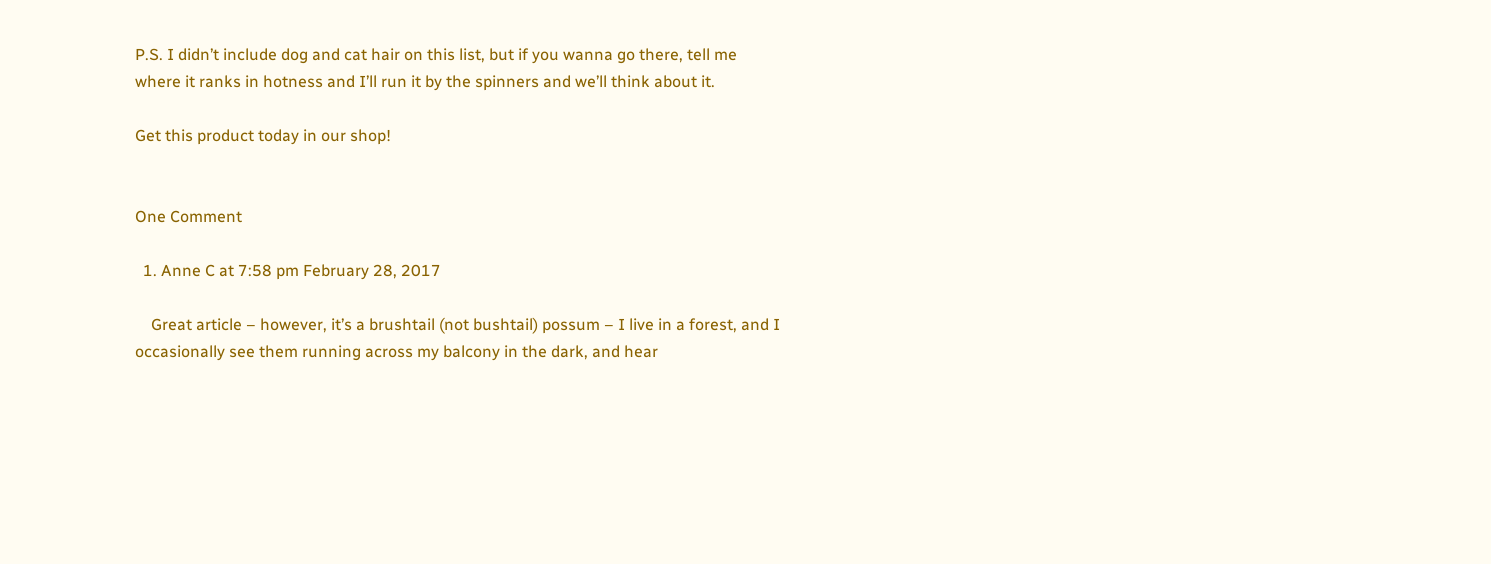P.S. I didn’t include dog and cat hair on this list, but if you wanna go there, tell me where it ranks in hotness and I’ll run it by the spinners and we’ll think about it.

Get this product today in our shop!


One Comment

  1. Anne C at 7:58 pm February 28, 2017

    Great article – however, it’s a brushtail (not bushtail) possum – I live in a forest, and I occasionally see them running across my balcony in the dark, and hear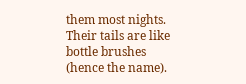them most nights. Their tails are like bottle brushes (hence the name).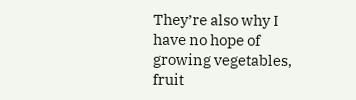They’re also why I have no hope of growing vegetables, fruit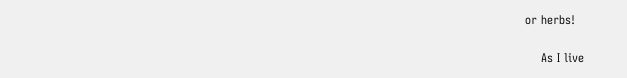or herbs!

    As I live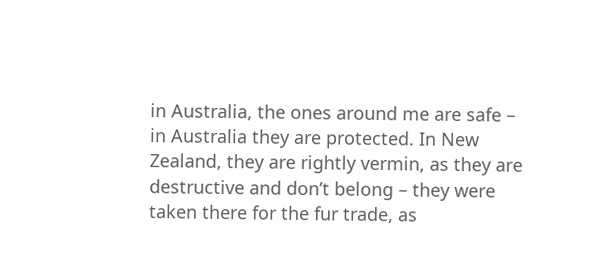in Australia, the ones around me are safe – in Australia they are protected. In New Zealand, they are rightly vermin, as they are destructive and don’t belong – they were taken there for the fur trade, as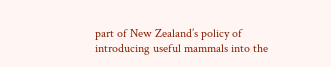part of New Zealand’s policy of introducing useful mammals into the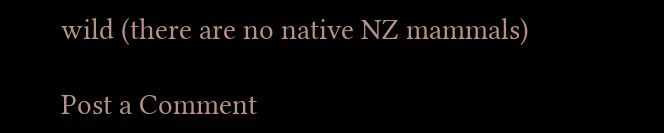wild (there are no native NZ mammals)

Post a Comment